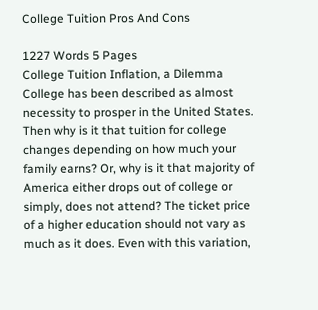College Tuition Pros And Cons

1227 Words 5 Pages
College Tuition Inflation, a Dilemma
College has been described as almost necessity to prosper in the United States. Then why is it that tuition for college changes depending on how much your family earns? Or, why is it that majority of America either drops out of college or simply, does not attend? The ticket price of a higher education should not vary as much as it does. Even with this variation,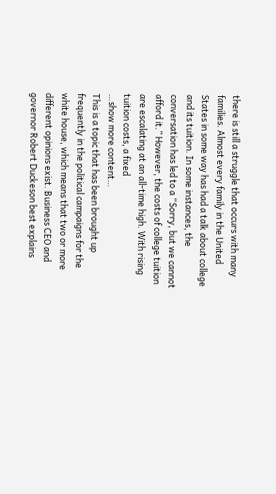there is still a struggle that occurs with many families. Almost every family in the United States in some way has had a talk about college and its tuition. In some instances, the conversation has led to a “Sorry, but we cannot afford it.” However, the costs of college tuition are escalating at an all-time high. With rising tuition costs, a fixed
…show more content…
This is a topic that has been brought up frequently in the political campaigns for the white house, which means that two or more different opinions exist. Business CEO and governor Robert Duckeson best explains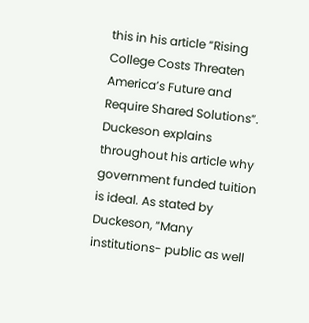this in his article “Rising College Costs Threaten America’s Future and Require Shared Solutions”. Duckeson explains throughout his article why government funded tuition is ideal. As stated by Duckeson, “Many institutions- public as well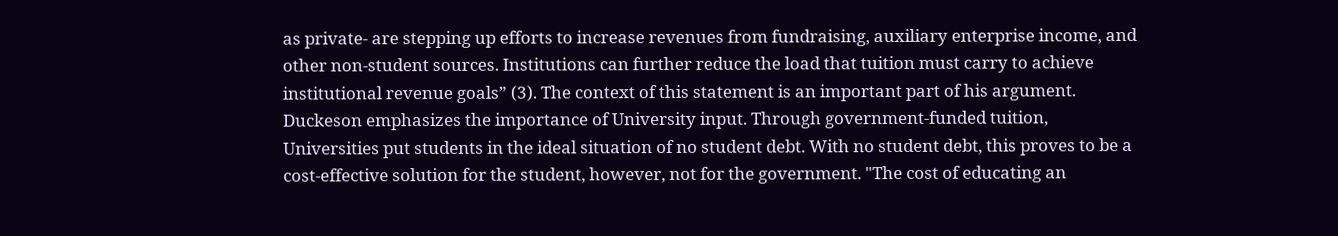as private- are stepping up efforts to increase revenues from fundraising, auxiliary enterprise income, and other non-student sources. Institutions can further reduce the load that tuition must carry to achieve institutional revenue goals” (3). The context of this statement is an important part of his argument. Duckeson emphasizes the importance of University input. Through government-funded tuition, Universities put students in the ideal situation of no student debt. With no student debt, this proves to be a cost-effective solution for the student, however, not for the government. "The cost of educating an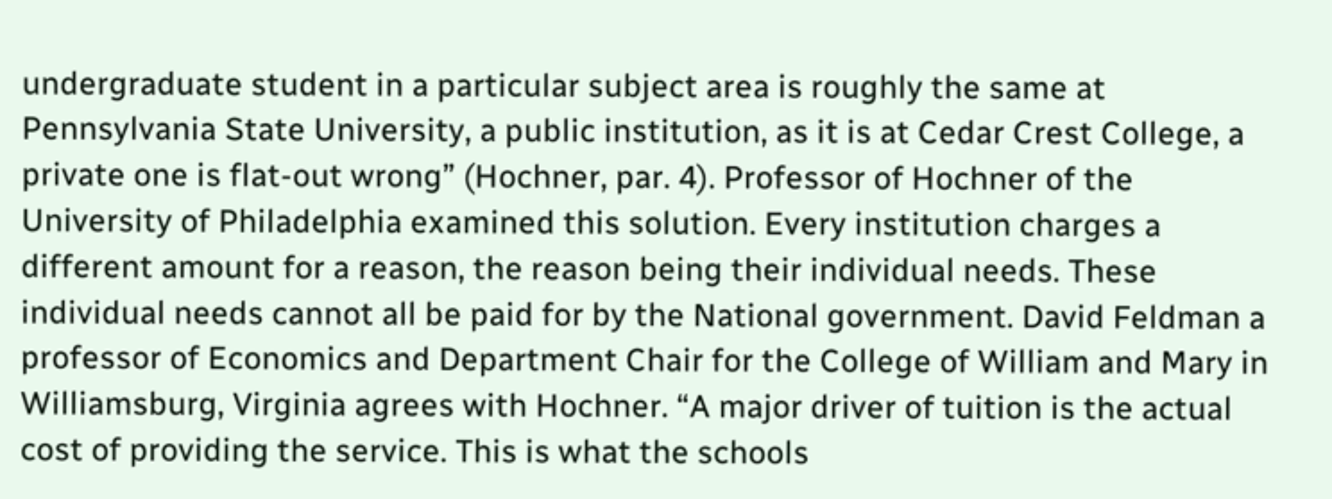undergraduate student in a particular subject area is roughly the same at Pennsylvania State University, a public institution, as it is at Cedar Crest College, a private one is flat-out wrong” (Hochner, par. 4). Professor of Hochner of the University of Philadelphia examined this solution. Every institution charges a different amount for a reason, the reason being their individual needs. These individual needs cannot all be paid for by the National government. David Feldman a professor of Economics and Department Chair for the College of William and Mary in Williamsburg, Virginia agrees with Hochner. “A major driver of tuition is the actual cost of providing the service. This is what the schools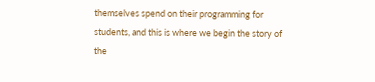themselves spend on their programming for students, and this is where we begin the story of the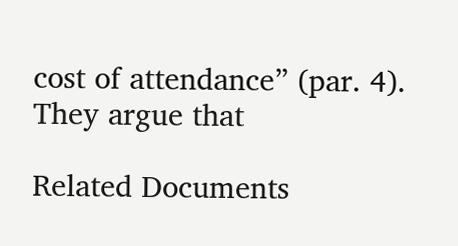cost of attendance” (par. 4). They argue that

Related Documents